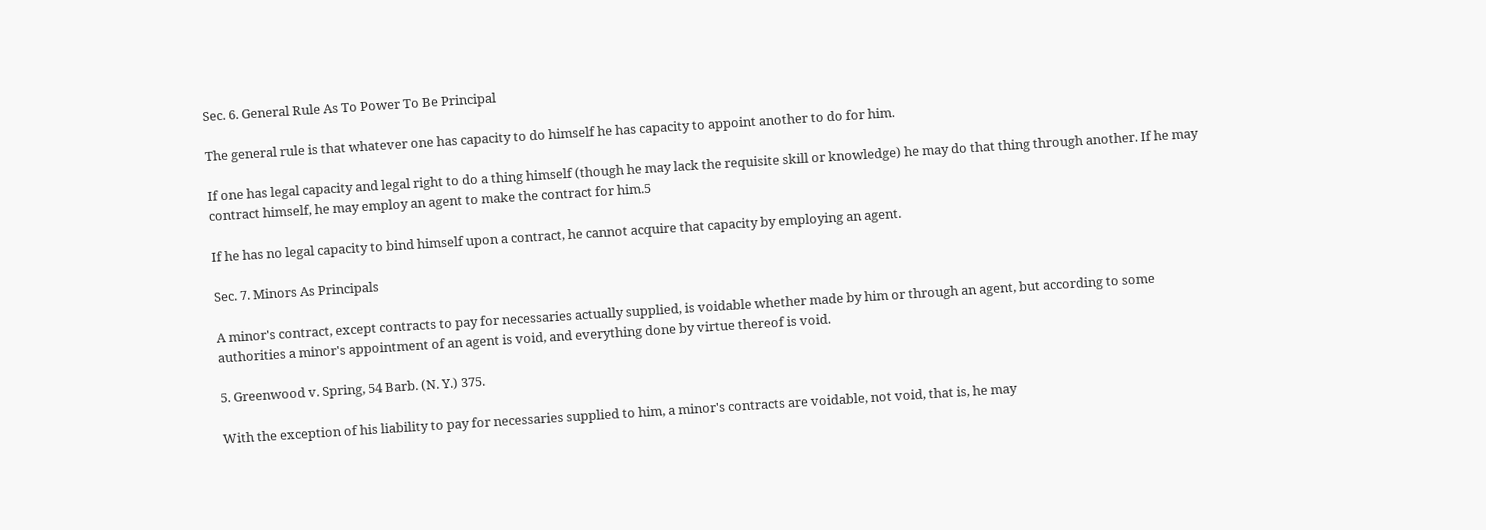Sec. 6. General Rule As To Power To Be Principal

The general rule is that whatever one has capacity to do himself he has capacity to appoint another to do for him.

If one has legal capacity and legal right to do a thing himself (though he may lack the requisite skill or knowledge) he may do that thing through another. If he may contract himself, he may employ an agent to make the contract for him.5

If he has no legal capacity to bind himself upon a contract, he cannot acquire that capacity by employing an agent.

Sec. 7. Minors As Principals

A minor's contract, except contracts to pay for necessaries actually supplied, is voidable whether made by him or through an agent, but according to some authorities a minor's appointment of an agent is void, and everything done by virtue thereof is void.

5. Greenwood v. Spring, 54 Barb. (N. Y.) 375.

With the exception of his liability to pay for necessaries supplied to him, a minor's contracts are voidable, not void, that is, he may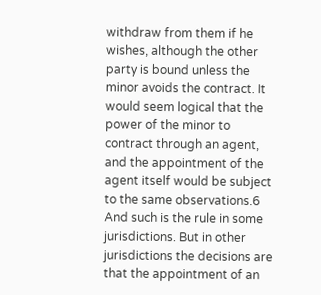withdraw from them if he wishes, although the other party is bound unless the minor avoids the contract. It would seem logical that the power of the minor to contract through an agent, and the appointment of the agent itself would be subject to the same observations.6 And such is the rule in some jurisdictions. But in other jurisdictions the decisions are that the appointment of an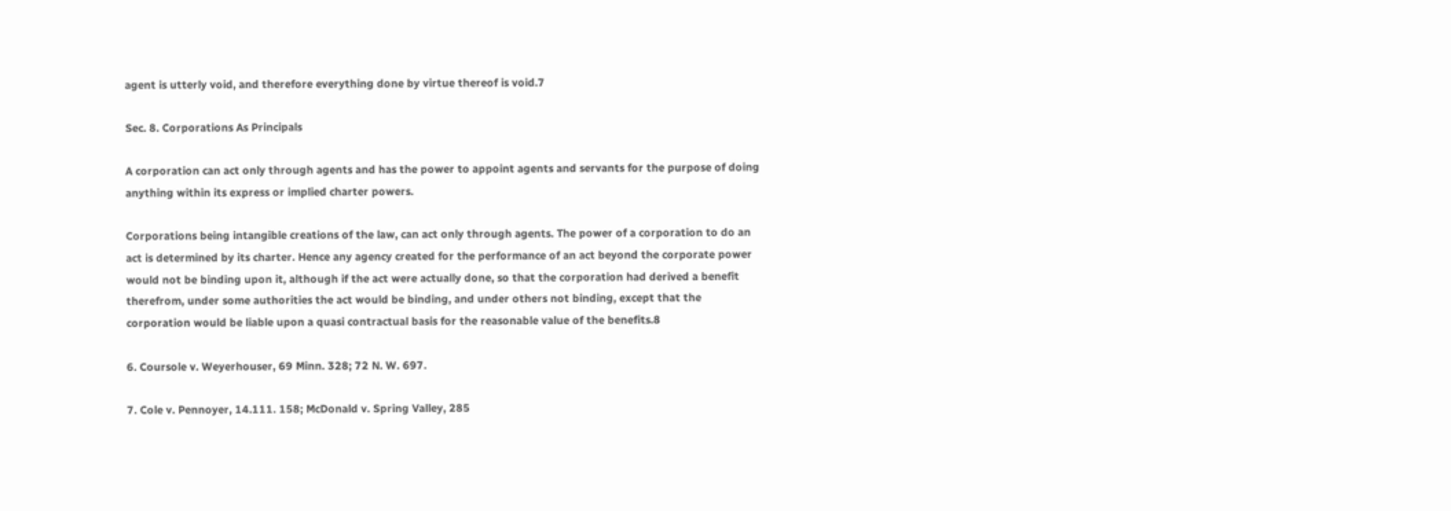agent is utterly void, and therefore everything done by virtue thereof is void.7

Sec. 8. Corporations As Principals

A corporation can act only through agents and has the power to appoint agents and servants for the purpose of doing anything within its express or implied charter powers.

Corporations being intangible creations of the law, can act only through agents. The power of a corporation to do an act is determined by its charter. Hence any agency created for the performance of an act beyond the corporate power would not be binding upon it, although if the act were actually done, so that the corporation had derived a benefit therefrom, under some authorities the act would be binding, and under others not binding, except that the corporation would be liable upon a quasi contractual basis for the reasonable value of the benefits.8

6. Coursole v. Weyerhouser, 69 Minn. 328; 72 N. W. 697.

7. Cole v. Pennoyer, 14.111. 158; McDonald v. Spring Valley, 285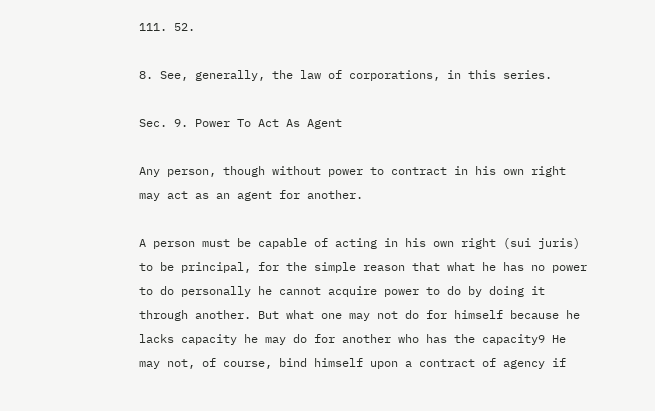111. 52.

8. See, generally, the law of corporations, in this series.

Sec. 9. Power To Act As Agent

Any person, though without power to contract in his own right may act as an agent for another.

A person must be capable of acting in his own right (sui juris) to be principal, for the simple reason that what he has no power to do personally he cannot acquire power to do by doing it through another. But what one may not do for himself because he lacks capacity he may do for another who has the capacity9 He may not, of course, bind himself upon a contract of agency if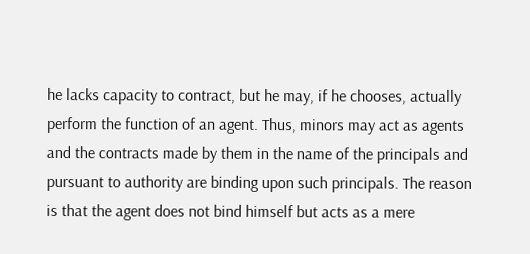he lacks capacity to contract, but he may, if he chooses, actually perform the function of an agent. Thus, minors may act as agents and the contracts made by them in the name of the principals and pursuant to authority are binding upon such principals. The reason is that the agent does not bind himself but acts as a mere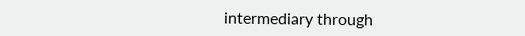intermediary through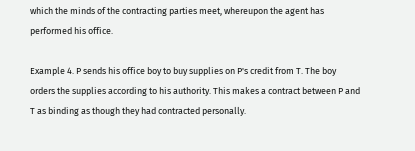which the minds of the contracting parties meet, whereupon the agent has performed his office.

Example 4. P sends his office boy to buy supplies on P's credit from T. The boy orders the supplies according to his authority. This makes a contract between P and T as binding as though they had contracted personally.